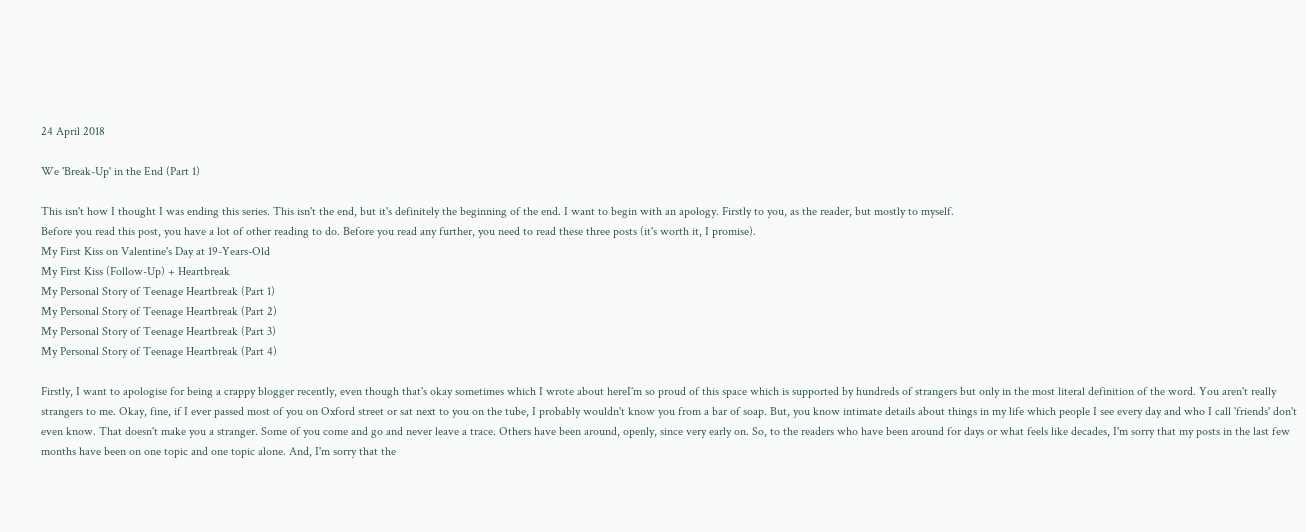24 April 2018

We 'Break-Up' in the End (Part 1)

This isn't how I thought I was ending this series. This isn't the end, but it's definitely the beginning of the end. I want to begin with an apology. Firstly to you, as the reader, but mostly to myself.
Before you read this post, you have a lot of other reading to do. Before you read any further, you need to read these three posts (it's worth it, I promise).
My First Kiss on Valentine's Day at 19-Years-Old
My First Kiss (Follow-Up) + Heartbreak
My Personal Story of Teenage Heartbreak (Part 1)
My Personal Story of Teenage Heartbreak (Part 2)
My Personal Story of Teenage Heartbreak (Part 3)
My Personal Story of Teenage Heartbreak (Part 4)

Firstly, I want to apologise for being a crappy blogger recently, even though that's okay sometimes which I wrote about hereI'm so proud of this space which is supported by hundreds of strangers but only in the most literal definition of the word. You aren't really strangers to me. Okay, fine, if I ever passed most of you on Oxford street or sat next to you on the tube, I probably wouldn't know you from a bar of soap. But, you know intimate details about things in my life which people I see every day and who I call 'friends' don't even know. That doesn't make you a stranger. Some of you come and go and never leave a trace. Others have been around, openly, since very early on. So, to the readers who have been around for days or what feels like decades, I'm sorry that my posts in the last few months have been on one topic and one topic alone. And, I'm sorry that the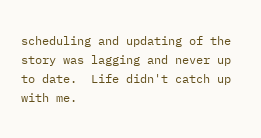scheduling and updating of the story was lagging and never up to date.  Life didn't catch up with me.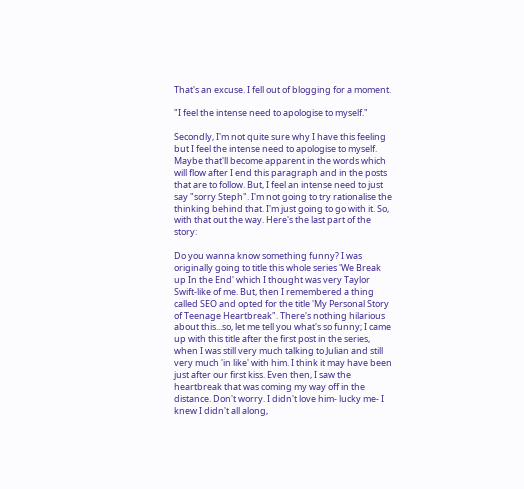That's an excuse. I fell out of blogging for a moment.

"I feel the intense need to apologise to myself."

Secondly, I'm not quite sure why I have this feeling but I feel the intense need to apologise to myself. Maybe that'll become apparent in the words which will flow after I end this paragraph and in the posts that are to follow. But, I feel an intense need to just say "sorry Steph". I'm not going to try rationalise the thinking behind that. I'm just going to go with it. So, with that out the way. Here's the last part of the story:

Do you wanna know something funny? I was originally going to title this whole series 'We Break up In the End' which I thought was very Taylor Swift-like of me. But, then I remembered a thing called SEO and opted for the title 'My Personal Story of Teenage Heartbreak". There's nothing hilarious about this...so, let me tell you what's so funny; I came up with this title after the first post in the series, when I was still very much talking to Julian and still very much 'in like' with him. I think it may have been just after our first kiss. Even then, I saw the heartbreak that was coming my way off in the distance. Don't worry. I didn't love him- lucky me- I knew I didn't all along,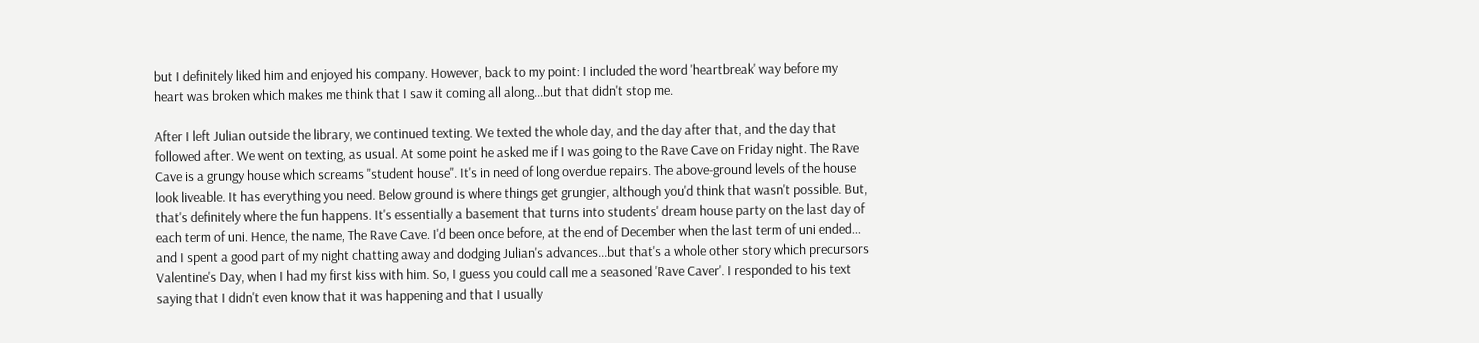but I definitely liked him and enjoyed his company. However, back to my point: I included the word 'heartbreak' way before my heart was broken which makes me think that I saw it coming all along...but that didn't stop me.

After I left Julian outside the library, we continued texting. We texted the whole day, and the day after that, and the day that followed after. We went on texting, as usual. At some point he asked me if I was going to the Rave Cave on Friday night. The Rave Cave is a grungy house which screams "student house". It's in need of long overdue repairs. The above-ground levels of the house look liveable. It has everything you need. Below ground is where things get grungier, although you'd think that wasn't possible. But, that's definitely where the fun happens. It's essentially a basement that turns into students' dream house party on the last day of each term of uni. Hence, the name, The Rave Cave. I'd been once before, at the end of December when the last term of uni ended... and I spent a good part of my night chatting away and dodging Julian's advances...but that's a whole other story which precursors Valentine's Day, when I had my first kiss with him. So, I guess you could call me a seasoned 'Rave Caver'. I responded to his text saying that I didn't even know that it was happening and that I usually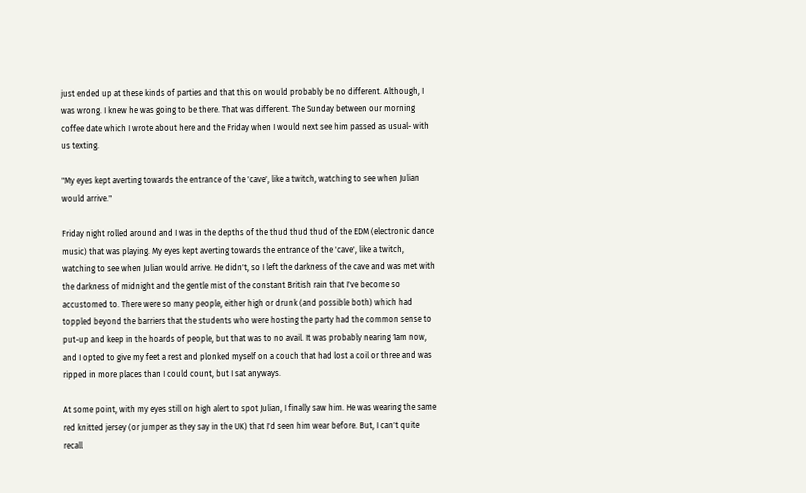just ended up at these kinds of parties and that this on would probably be no different. Although, I was wrong. I knew he was going to be there. That was different. The Sunday between our morning coffee date which I wrote about here and the Friday when I would next see him passed as usual- with us texting.

"My eyes kept averting towards the entrance of the 'cave', like a twitch, watching to see when Julian would arrive."

Friday night rolled around and I was in the depths of the thud thud thud of the EDM (electronic dance music) that was playing. My eyes kept averting towards the entrance of the 'cave', like a twitch, watching to see when Julian would arrive. He didn't, so I left the darkness of the cave and was met with the darkness of midnight and the gentle mist of the constant British rain that I've become so accustomed to. There were so many people, either high or drunk (and possible both) which had toppled beyond the barriers that the students who were hosting the party had the common sense to put-up and keep in the hoards of people, but that was to no avail. It was probably nearing 1am now, and I opted to give my feet a rest and plonked myself on a couch that had lost a coil or three and was ripped in more places than I could count, but I sat anyways.

At some point, with my eyes still on high alert to spot Julian, I finally saw him. He was wearing the same red knitted jersey (or jumper as they say in the UK) that I'd seen him wear before. But, I can't quite recall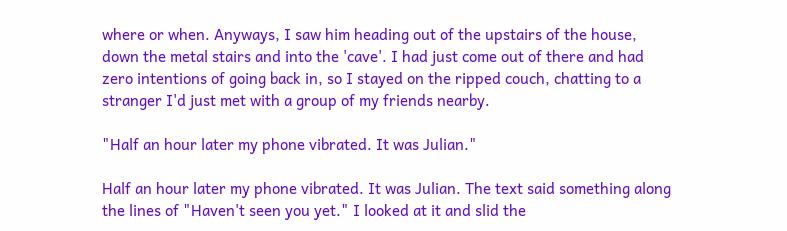where or when. Anyways, I saw him heading out of the upstairs of the house, down the metal stairs and into the 'cave'. I had just come out of there and had zero intentions of going back in, so I stayed on the ripped couch, chatting to a stranger I'd just met with a group of my friends nearby.

"Half an hour later my phone vibrated. It was Julian."

Half an hour later my phone vibrated. It was Julian. The text said something along the lines of "Haven't seen you yet." I looked at it and slid the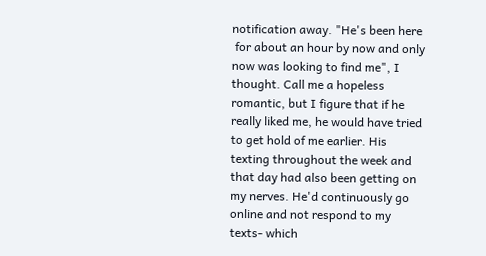notification away. "He's been here
 for about an hour by now and only now was looking to find me", I thought. Call me a hopeless romantic, but I figure that if he really liked me, he would have tried to get hold of me earlier. His texting throughout the week and that day had also been getting on my nerves. He'd continuously go online and not respond to my texts- which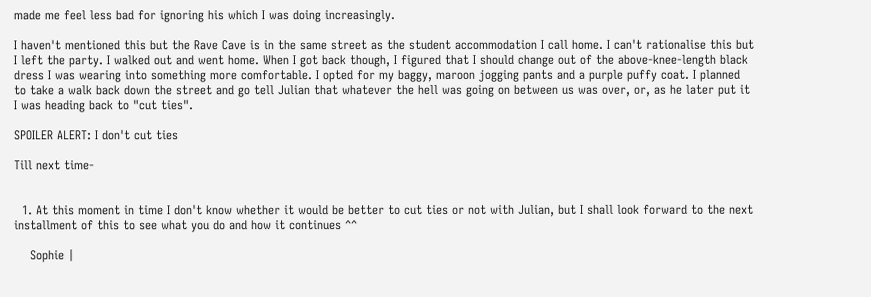made me feel less bad for ignoring his which I was doing increasingly.

I haven't mentioned this but the Rave Cave is in the same street as the student accommodation I call home. I can't rationalise this but I left the party. I walked out and went home. When I got back though, I figured that I should change out of the above-knee-length black dress I was wearing into something more comfortable. I opted for my baggy, maroon jogging pants and a purple puffy coat. I planned to take a walk back down the street and go tell Julian that whatever the hell was going on between us was over, or, as he later put it I was heading back to "cut ties".

SPOILER ALERT: I don't cut ties

Till next time-


  1. At this moment in time I don't know whether it would be better to cut ties or not with Julian, but I shall look forward to the next installment of this to see what you do and how it continues ^^

    Sophie |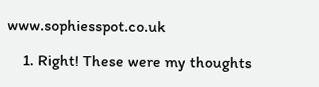www.sophiesspot.co.uk

    1. Right! These were my thoughts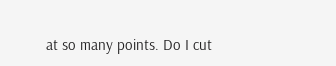at so many points. Do I cut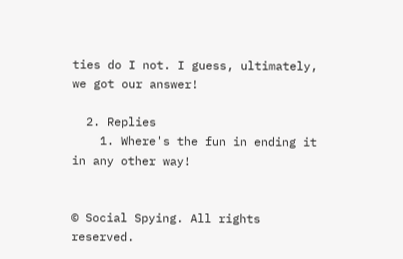ties do I not. I guess, ultimately, we got our answer!

  2. Replies
    1. Where's the fun in ending it in any other way!


© Social Spying. All rights reserved.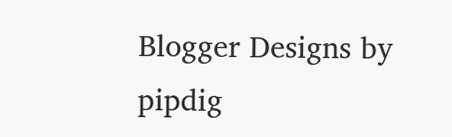Blogger Designs by pipdig